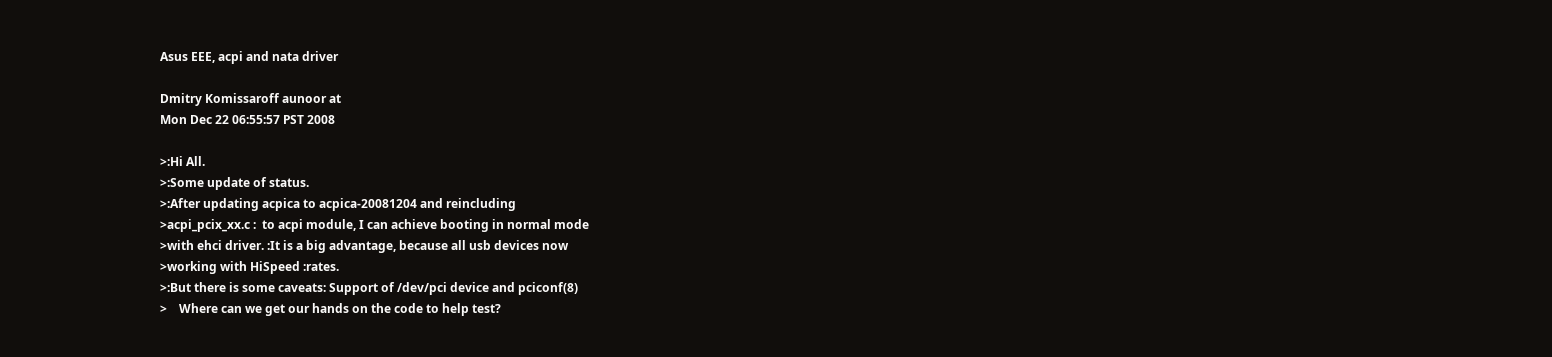Asus EEE, acpi and nata driver

Dmitry Komissaroff aunoor at
Mon Dec 22 06:55:57 PST 2008

>:Hi All.
>:Some update of status.
>:After updating acpica to acpica-20081204 and reincluding
>acpi_pcix_xx.c :  to acpi module, I can achieve booting in normal mode
>with ehci driver. :It is a big advantage, because all usb devices now
>working with HiSpeed :rates.
>:But there is some caveats: Support of /dev/pci device and pciconf(8)
>    Where can we get our hands on the code to help test?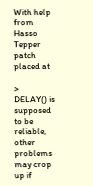With help from Hasso Tepper patch placed at

>    DELAY() is supposed to be reliable, other problems may crop up if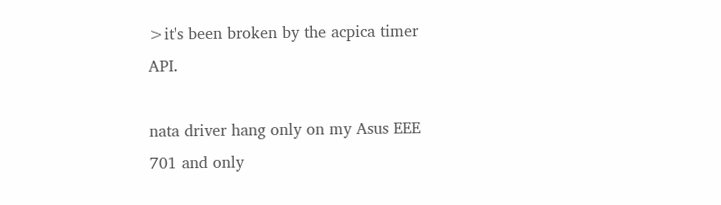>it's been broken by the acpica timer API.

nata driver hang only on my Asus EEE 701 and only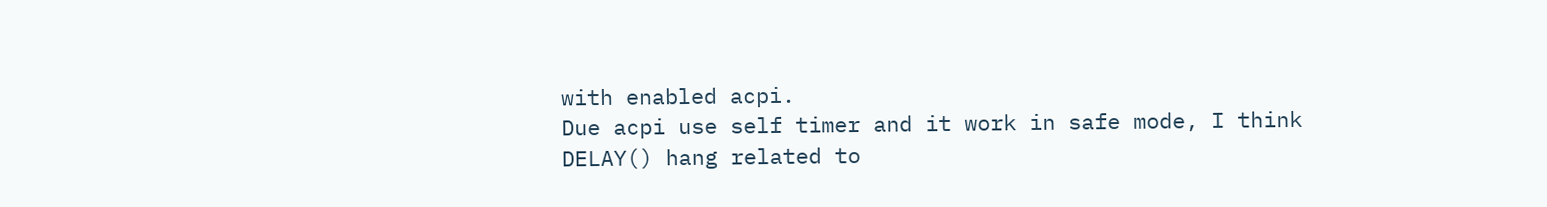with enabled acpi.
Due acpi use self timer and it work in safe mode, I think
DELAY() hang related to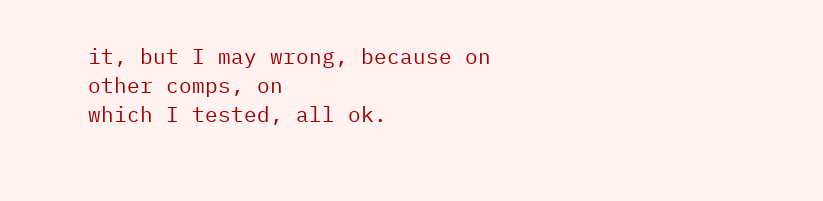it, but I may wrong, because on other comps, on
which I tested, all ok.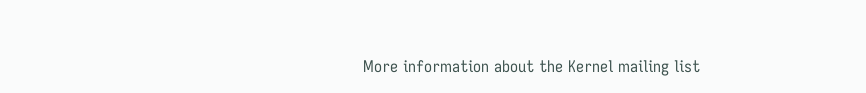More information about the Kernel mailing list